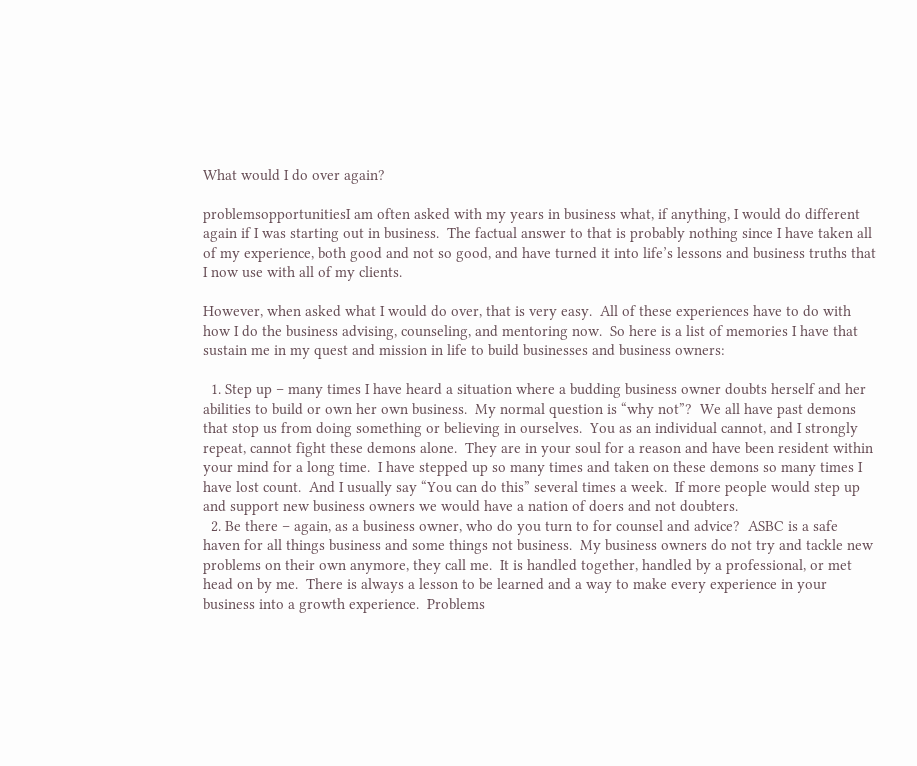What would I do over again?

problemsopportunitiesI am often asked with my years in business what, if anything, I would do different again if I was starting out in business.  The factual answer to that is probably nothing since I have taken all of my experience, both good and not so good, and have turned it into life’s lessons and business truths that I now use with all of my clients.

However, when asked what I would do over, that is very easy.  All of these experiences have to do with how I do the business advising, counseling, and mentoring now.  So here is a list of memories I have that sustain me in my quest and mission in life to build businesses and business owners:

  1. Step up – many times I have heard a situation where a budding business owner doubts herself and her abilities to build or own her own business.  My normal question is “why not”?  We all have past demons that stop us from doing something or believing in ourselves.  You as an individual cannot, and I strongly repeat, cannot fight these demons alone.  They are in your soul for a reason and have been resident within your mind for a long time.  I have stepped up so many times and taken on these demons so many times I have lost count.  And I usually say “You can do this” several times a week.  If more people would step up and support new business owners we would have a nation of doers and not doubters.
  2. Be there – again, as a business owner, who do you turn to for counsel and advice?  ASBC is a safe haven for all things business and some things not business.  My business owners do not try and tackle new problems on their own anymore, they call me.  It is handled together, handled by a professional, or met head on by me.  There is always a lesson to be learned and a way to make every experience in your business into a growth experience.  Problems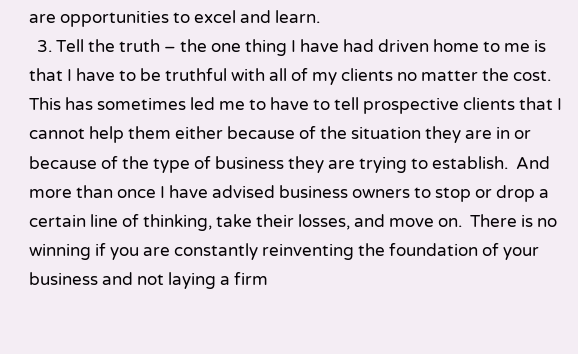are opportunities to excel and learn.
  3. Tell the truth – the one thing I have had driven home to me is that I have to be truthful with all of my clients no matter the cost.  This has sometimes led me to have to tell prospective clients that I cannot help them either because of the situation they are in or because of the type of business they are trying to establish.  And more than once I have advised business owners to stop or drop a certain line of thinking, take their losses, and move on.  There is no winning if you are constantly reinventing the foundation of your business and not laying a firm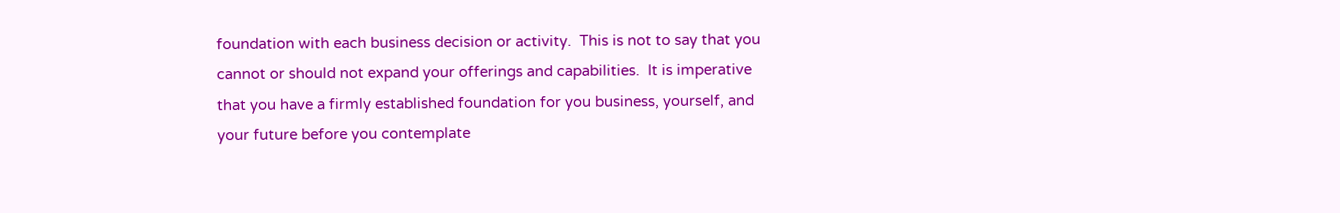foundation with each business decision or activity.  This is not to say that you cannot or should not expand your offerings and capabilities.  It is imperative that you have a firmly established foundation for you business, yourself, and your future before you contemplate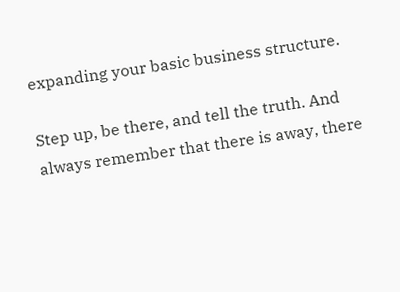expanding your basic business structure.

Step up, be there, and tell the truth. And always remember that there is away, there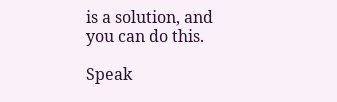is a solution, and you can do this.

Speak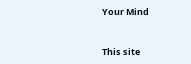Your Mind


This site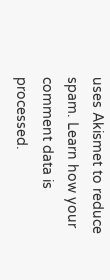uses Akismet to reduce spam. Learn how your comment data is processed.